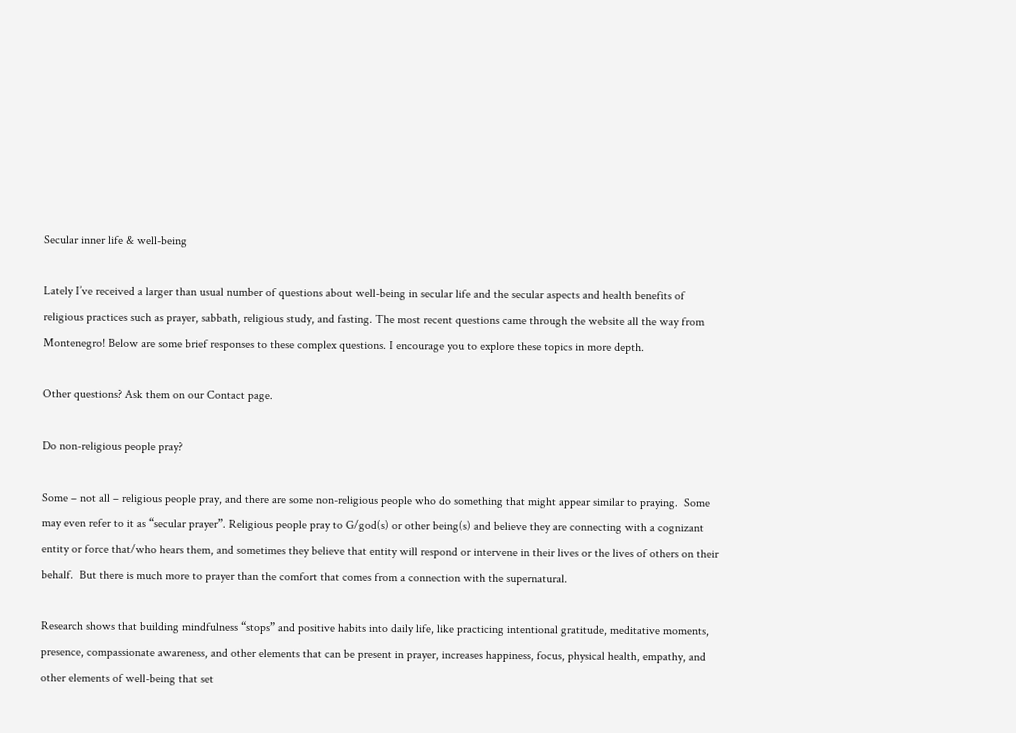Secular inner life & well-being

Lately I’ve received a larger than usual number of questions about well-being in secular life and the secular aspects and health benefits of religious practices such as prayer, sabbath, religious study, and fasting. The most recent questions came through the website all the way from Montenegro! Below are some brief responses to these complex questions. I encourage you to explore these topics in more depth.

Other questions? Ask them on our Contact page.

Do non-religious people pray?

Some – not all – religious people pray, and there are some non-religious people who do something that might appear similar to praying.  Some may even refer to it as “secular prayer”. Religious people pray to G/god(s) or other being(s) and believe they are connecting with a cognizant entity or force that/who hears them, and sometimes they believe that entity will respond or intervene in their lives or the lives of others on their behalf.  But there is much more to prayer than the comfort that comes from a connection with the supernatural.

Research shows that building mindfulness “stops” and positive habits into daily life, like practicing intentional gratitude, meditative moments, presence, compassionate awareness, and other elements that can be present in prayer, increases happiness, focus, physical health, empathy, and other elements of well-being that set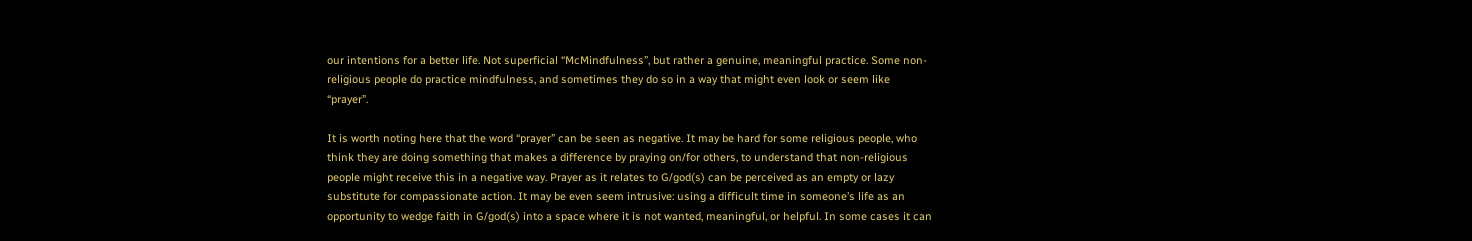our intentions for a better life. Not superficial “McMindfulness”, but rather a genuine, meaningful practice. Some non-religious people do practice mindfulness, and sometimes they do so in a way that might even look or seem like “prayer”.

It is worth noting here that the word “prayer” can be seen as negative. It may be hard for some religious people, who think they are doing something that makes a difference by praying on/for others, to understand that non-religious people might receive this in a negative way. Prayer as it relates to G/god(s) can be perceived as an empty or lazy substitute for compassionate action. It may be even seem intrusive: using a difficult time in someone’s life as an opportunity to wedge faith in G/god(s) into a space where it is not wanted, meaningful, or helpful. In some cases it can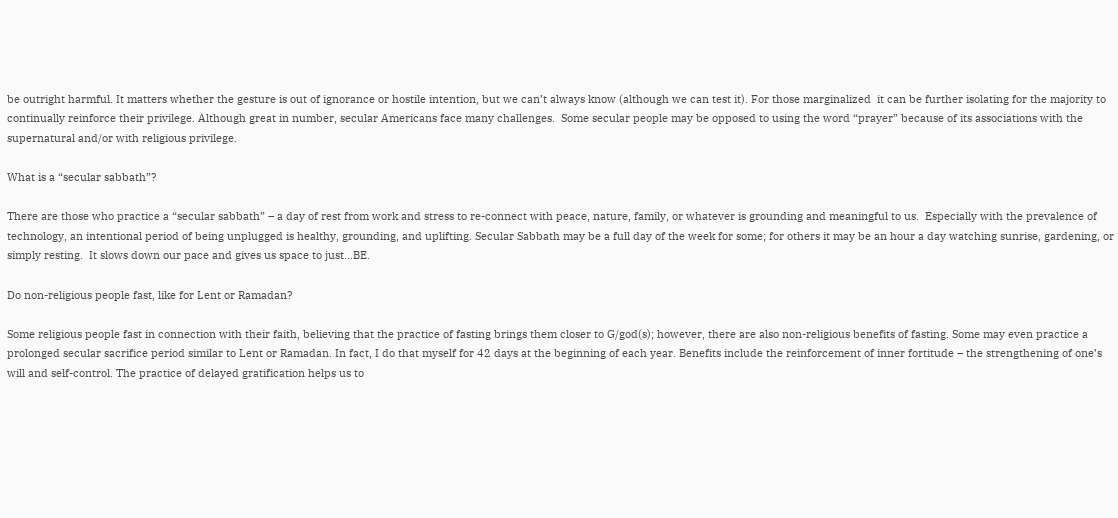be outright harmful. It matters whether the gesture is out of ignorance or hostile intention, but we can’t always know (although we can test it). For those marginalized  it can be further isolating for the majority to continually reinforce their privilege. Although great in number, secular Americans face many challenges.  Some secular people may be opposed to using the word “prayer” because of its associations with the supernatural and/or with religious privilege.

What is a “secular sabbath”?

There are those who practice a “secular sabbath” – a day of rest from work and stress to re-connect with peace, nature, family, or whatever is grounding and meaningful to us.  Especially with the prevalence of technology, an intentional period of being unplugged is healthy, grounding, and uplifting. Secular Sabbath may be a full day of the week for some; for others it may be an hour a day watching sunrise, gardening, or simply resting.  It slows down our pace and gives us space to just…BE.

Do non-religious people fast, like for Lent or Ramadan?

Some religious people fast in connection with their faith, believing that the practice of fasting brings them closer to G/god(s); however, there are also non-religious benefits of fasting. Some may even practice a prolonged secular sacrifice period similar to Lent or Ramadan. In fact, I do that myself for 42 days at the beginning of each year. Benefits include the reinforcement of inner fortitude – the strengthening of one’s will and self-control. The practice of delayed gratification helps us to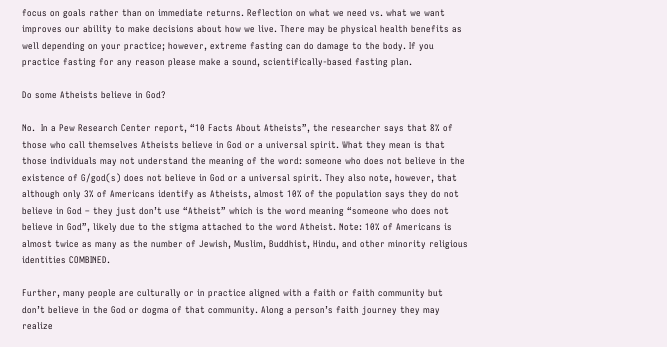focus on goals rather than on immediate returns. Reflection on what we need vs. what we want improves our ability to make decisions about how we live. There may be physical health benefits as well depending on your practice; however, extreme fasting can do damage to the body. If you practice fasting for any reason please make a sound, scientifically-based fasting plan.

Do some Atheists believe in God?

No.  In a Pew Research Center report, “10 Facts About Atheists”, the researcher says that 8% of those who call themselves Atheists believe in God or a universal spirit. What they mean is that those individuals may not understand the meaning of the word: someone who does not believe in the existence of G/god(s) does not believe in God or a universal spirit. They also note, however, that although only 3% of Americans identify as Atheists, almost 10% of the population says they do not believe in God – they just don’t use “Atheist” which is the word meaning “someone who does not believe in God”, likely due to the stigma attached to the word Atheist. Note: 10% of Americans is almost twice as many as the number of Jewish, Muslim, Buddhist, Hindu, and other minority religious identities COMBINED.

Further, many people are culturally or in practice aligned with a faith or faith community but don’t believe in the God or dogma of that community. Along a person’s faith journey they may realize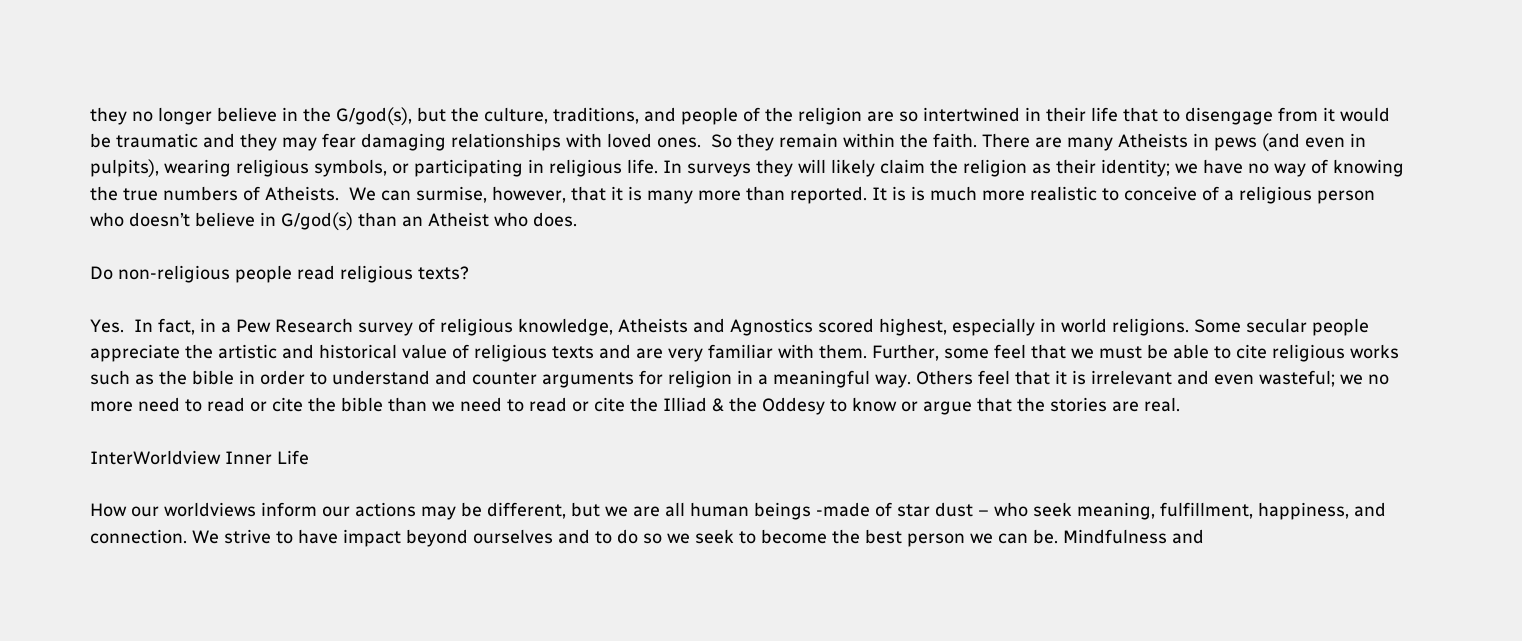they no longer believe in the G/god(s), but the culture, traditions, and people of the religion are so intertwined in their life that to disengage from it would be traumatic and they may fear damaging relationships with loved ones.  So they remain within the faith. There are many Atheists in pews (and even in pulpits), wearing religious symbols, or participating in religious life. In surveys they will likely claim the religion as their identity; we have no way of knowing the true numbers of Atheists.  We can surmise, however, that it is many more than reported. It is is much more realistic to conceive of a religious person who doesn’t believe in G/god(s) than an Atheist who does.

Do non-religious people read religious texts?

Yes.  In fact, in a Pew Research survey of religious knowledge, Atheists and Agnostics scored highest, especially in world religions. Some secular people appreciate the artistic and historical value of religious texts and are very familiar with them. Further, some feel that we must be able to cite religious works such as the bible in order to understand and counter arguments for religion in a meaningful way. Others feel that it is irrelevant and even wasteful; we no more need to read or cite the bible than we need to read or cite the Illiad & the Oddesy to know or argue that the stories are real.

InterWorldview Inner Life

How our worldviews inform our actions may be different, but we are all human beings -made of star dust – who seek meaning, fulfillment, happiness, and connection. We strive to have impact beyond ourselves and to do so we seek to become the best person we can be. Mindfulness and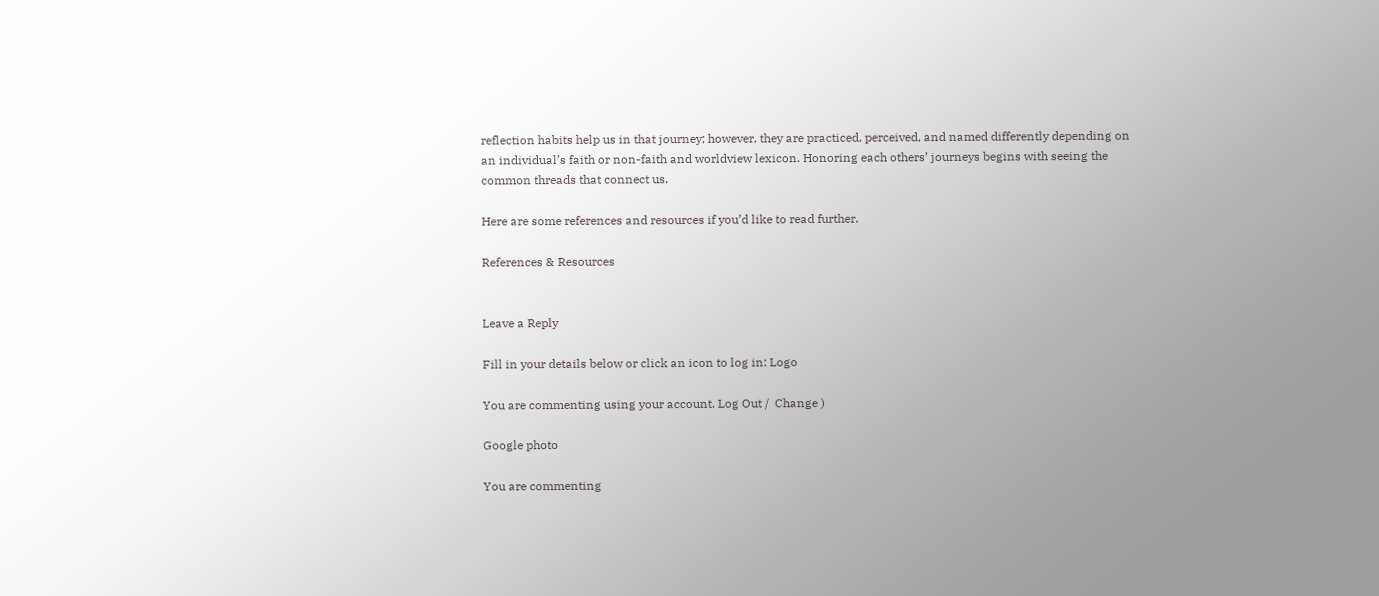reflection habits help us in that journey; however, they are practiced, perceived, and named differently depending on an individual’s faith or non-faith and worldview lexicon. Honoring each others’ journeys begins with seeing the common threads that connect us.

Here are some references and resources if you’d like to read further.

References & Resources


Leave a Reply

Fill in your details below or click an icon to log in: Logo

You are commenting using your account. Log Out /  Change )

Google photo

You are commenting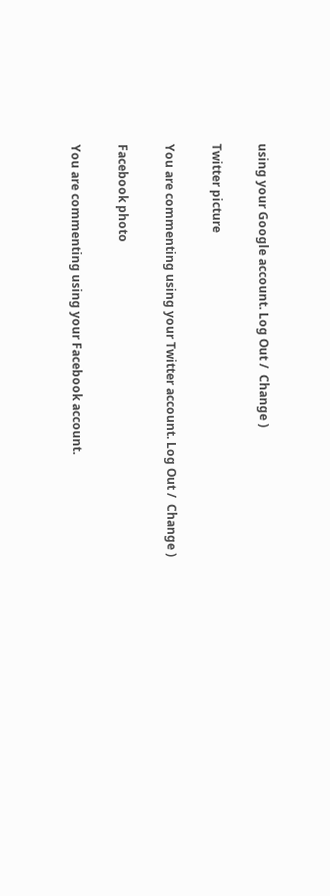using your Google account. Log Out /  Change )

Twitter picture

You are commenting using your Twitter account. Log Out /  Change )

Facebook photo

You are commenting using your Facebook account.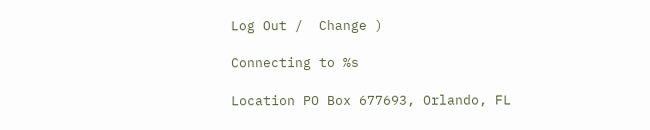Log Out /  Change )

Connecting to %s

Location PO Box 677693, Orlando, FL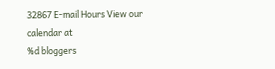32867 E-mail Hours View our calendar at
%d bloggers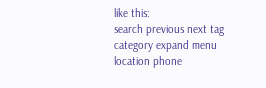like this:
search previous next tag category expand menu location phone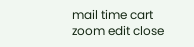mail time cart zoom edit close